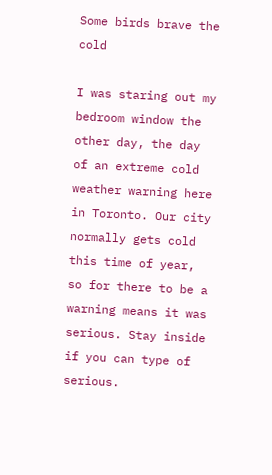Some birds brave the cold

I was staring out my bedroom window the other day, the day of an extreme cold weather warning here in Toronto. Our city normally gets cold this time of year, so for there to be a warning means it was serious. Stay inside if you can type of serious.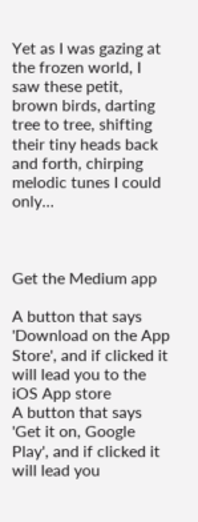Yet as I was gazing at the frozen world, I saw these petit, brown birds, darting tree to tree, shifting their tiny heads back and forth, chirping melodic tunes I could only…



Get the Medium app

A button that says 'Download on the App Store', and if clicked it will lead you to the iOS App store
A button that says 'Get it on, Google Play', and if clicked it will lead you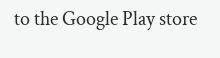to the Google Play store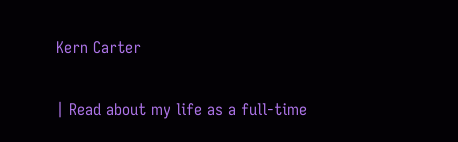Kern Carter

| Read about my life as a full-time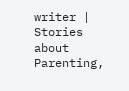writer | Stories about Parenting,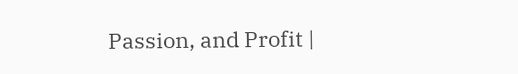Passion, and Profit |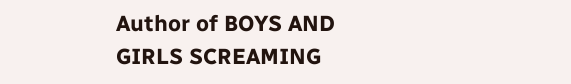Author of BOYS AND GIRLS SCREAMING